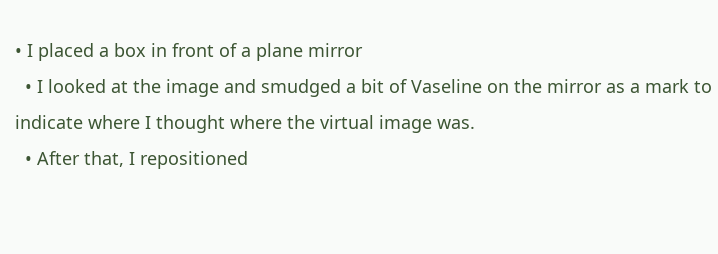• I placed a box in front of a plane mirror
  • I looked at the image and smudged a bit of Vaseline on the mirror as a mark to indicate where I thought where the virtual image was.
  • After that, I repositioned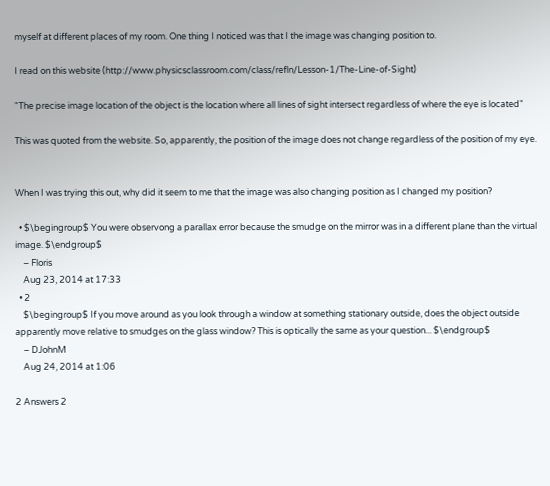myself at different places of my room. One thing I noticed was that I the image was changing position to.

I read on this website (http://www.physicsclassroom.com/class/refln/Lesson-1/The-Line-of-Sight)

"The precise image location of the object is the location where all lines of sight intersect regardless of where the eye is located"

This was quoted from the website. So, apparently, the position of the image does not change regardless of the position of my eye.


When I was trying this out, why did it seem to me that the image was also changing position as I changed my position?

  • $\begingroup$ You were observong a parallax error because the smudge on the mirror was in a different plane than the virtual image. $\endgroup$
    – Floris
    Aug 23, 2014 at 17:33
  • 2
    $\begingroup$ If you move around as you look through a window at something stationary outside, does the object outside apparently move relative to smudges on the glass window? This is optically the same as your question... $\endgroup$
    – DJohnM
    Aug 24, 2014 at 1:06

2 Answers 2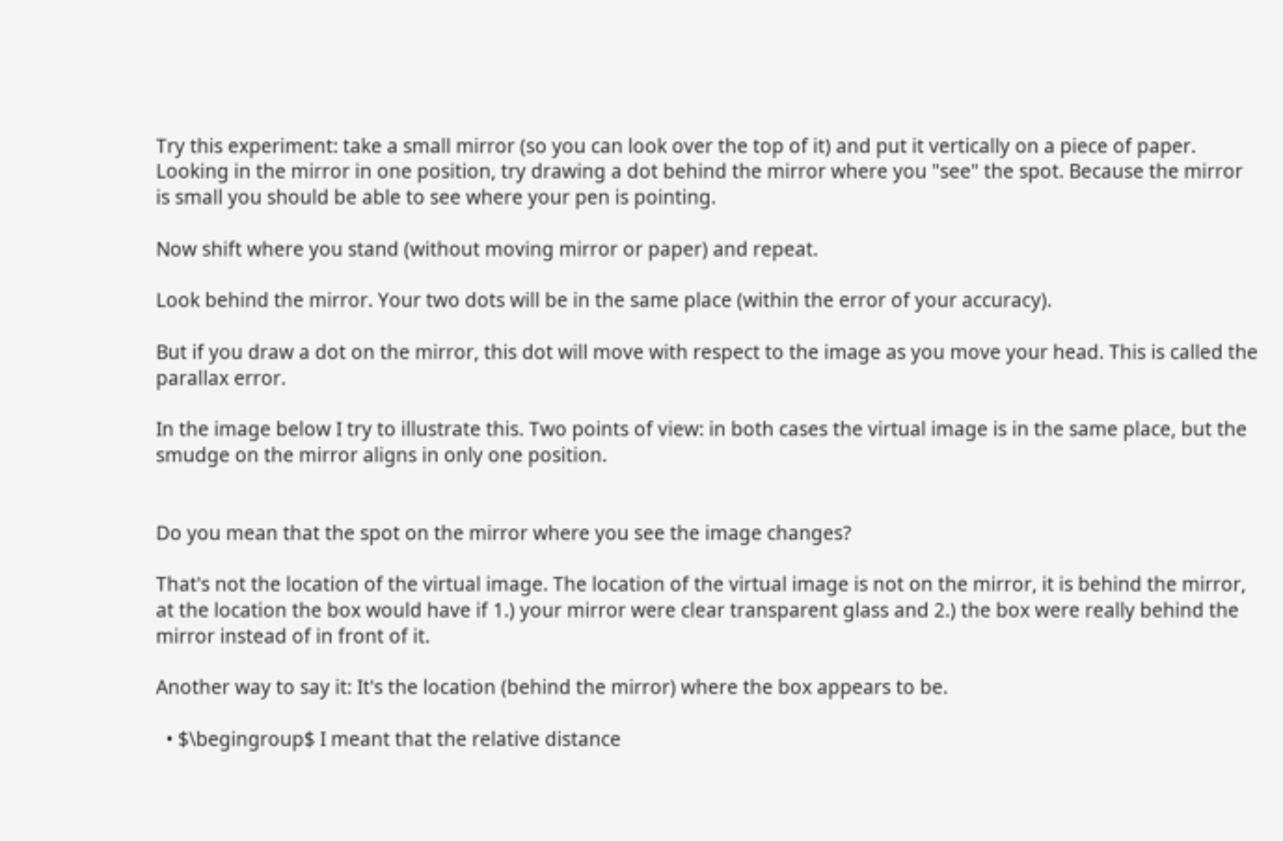Try this experiment: take a small mirror (so you can look over the top of it) and put it vertically on a piece of paper. Looking in the mirror in one position, try drawing a dot behind the mirror where you "see" the spot. Because the mirror is small you should be able to see where your pen is pointing.

Now shift where you stand (without moving mirror or paper) and repeat.

Look behind the mirror. Your two dots will be in the same place (within the error of your accuracy).

But if you draw a dot on the mirror, this dot will move with respect to the image as you move your head. This is called the parallax error.

In the image below I try to illustrate this. Two points of view: in both cases the virtual image is in the same place, but the smudge on the mirror aligns in only one position.


Do you mean that the spot on the mirror where you see the image changes?

That's not the location of the virtual image. The location of the virtual image is not on the mirror, it is behind the mirror, at the location the box would have if 1.) your mirror were clear transparent glass and 2.) the box were really behind the mirror instead of in front of it.

Another way to say it: It's the location (behind the mirror) where the box appears to be.

  • $\begingroup$ I meant that the relative distance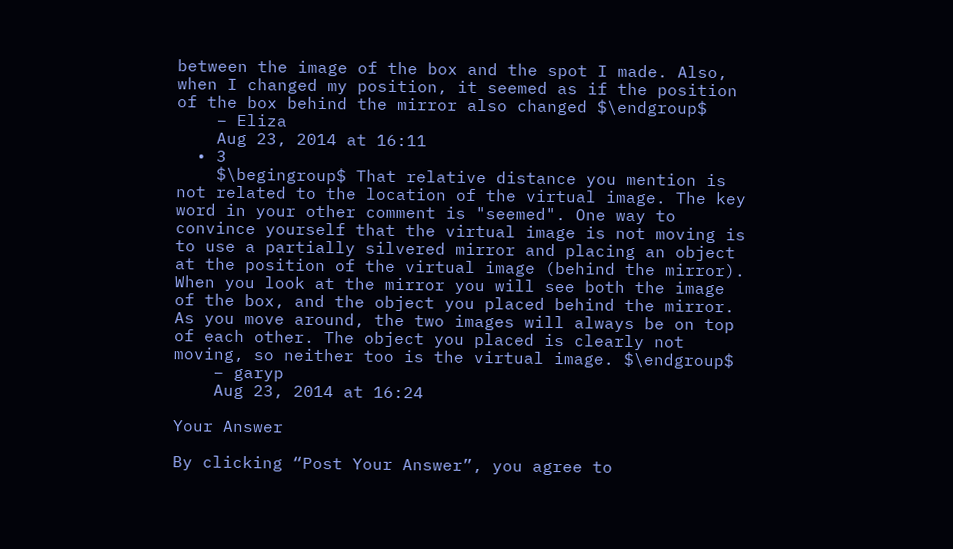between the image of the box and the spot I made. Also, when I changed my position, it seemed as if the position of the box behind the mirror also changed $\endgroup$
    – Eliza
    Aug 23, 2014 at 16:11
  • 3
    $\begingroup$ That relative distance you mention is not related to the location of the virtual image. The key word in your other comment is "seemed". One way to convince yourself that the virtual image is not moving is to use a partially silvered mirror and placing an object at the position of the virtual image (behind the mirror). When you look at the mirror you will see both the image of the box, and the object you placed behind the mirror. As you move around, the two images will always be on top of each other. The object you placed is clearly not moving, so neither too is the virtual image. $\endgroup$
    – garyp
    Aug 23, 2014 at 16:24

Your Answer

By clicking “Post Your Answer”, you agree to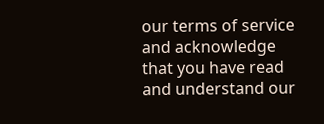our terms of service and acknowledge that you have read and understand our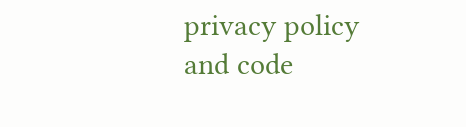privacy policy and code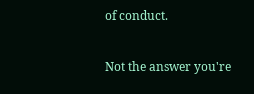of conduct.

Not the answer you're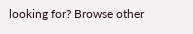looking for? Browse other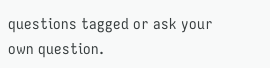questions tagged or ask your own question.